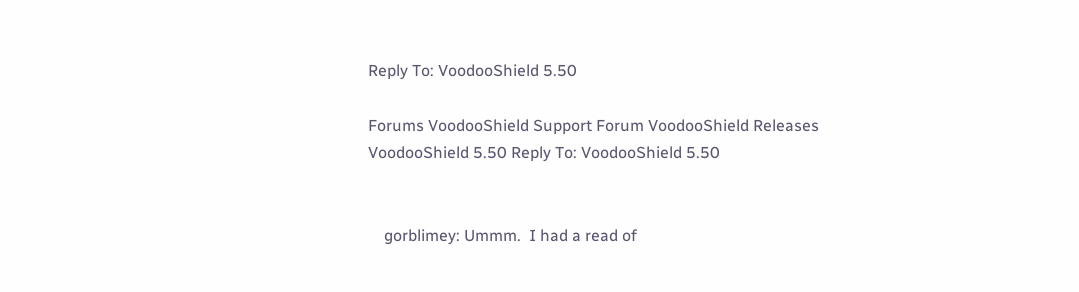Reply To: VoodooShield 5.50

Forums VoodooShield Support Forum VoodooShield Releases VoodooShield 5.50 Reply To: VoodooShield 5.50


    gorblimey: Ummm.  I had a read of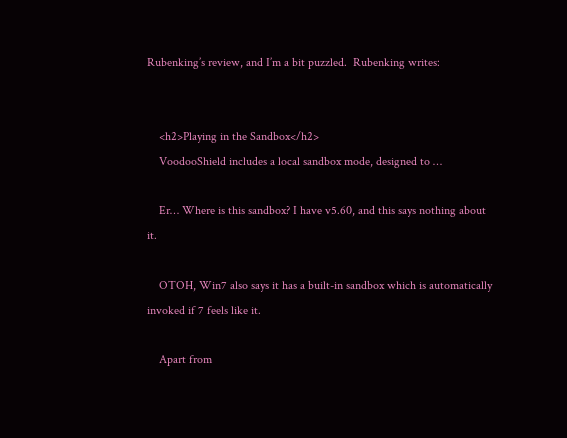Rubenking’s review, and I’m a bit puzzled.  Rubenking writes:


    <h2>Playing in the Sandbox</h2>
    VoodooShield includes a local sandbox mode, designed to …

    Er… Where is this sandbox? I have v5.60, and this says nothing about it.

    OTOH, Win7 also says it has a built-in sandbox which is automatically invoked if 7 feels like it.

    Apart from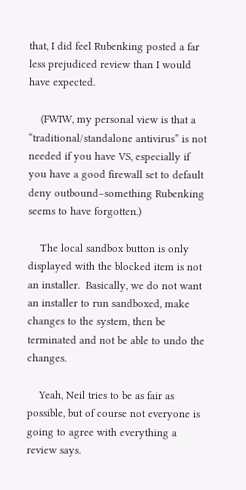that, I did feel Rubenking posted a far less prejudiced review than I would have expected.

    (FWIW, my personal view is that a “traditional/standalone antivirus” is not needed if you have VS, especially if you have a good firewall set to default deny outbound–something Rubenking seems to have forgotten.)

    The local sandbox button is only displayed with the blocked item is not an installer.  Basically, we do not want an installer to run sandboxed, make changes to the system, then be terminated and not be able to undo the changes.

    Yeah, Neil tries to be as fair as possible, but of course not everyone is going to agree with everything a review says.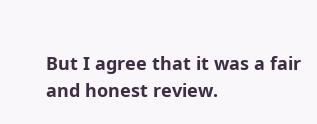But I agree that it was a fair and honest review.